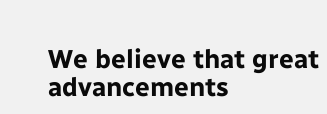We believe that great advancements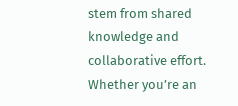stem from shared knowledge and collaborative effort. Whether you’re an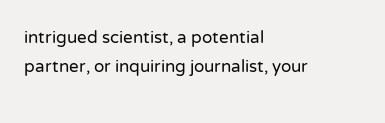intrigued scientist, a potential partner, or inquiring journalist, your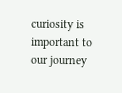curiosity is important to our journey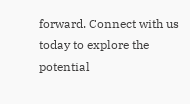forward. Connect with us today to explore the potential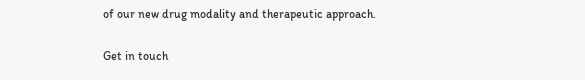of our new drug modality and therapeutic approach.

Get in touch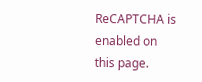ReCAPTCHA is enabled on this page.